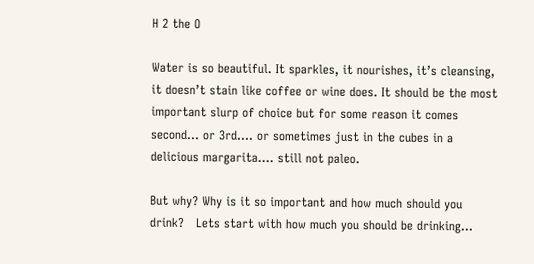H 2 the O

Water is so beautiful. It sparkles, it nourishes, it’s cleansing, it doesn’t stain like coffee or wine does. It should be the most important slurp of choice but for some reason it comes second… or 3rd…. or sometimes just in the cubes in a delicious margarita…. still not paleo.

But why? Why is it so important and how much should you drink?   Lets start with how much you should be drinking…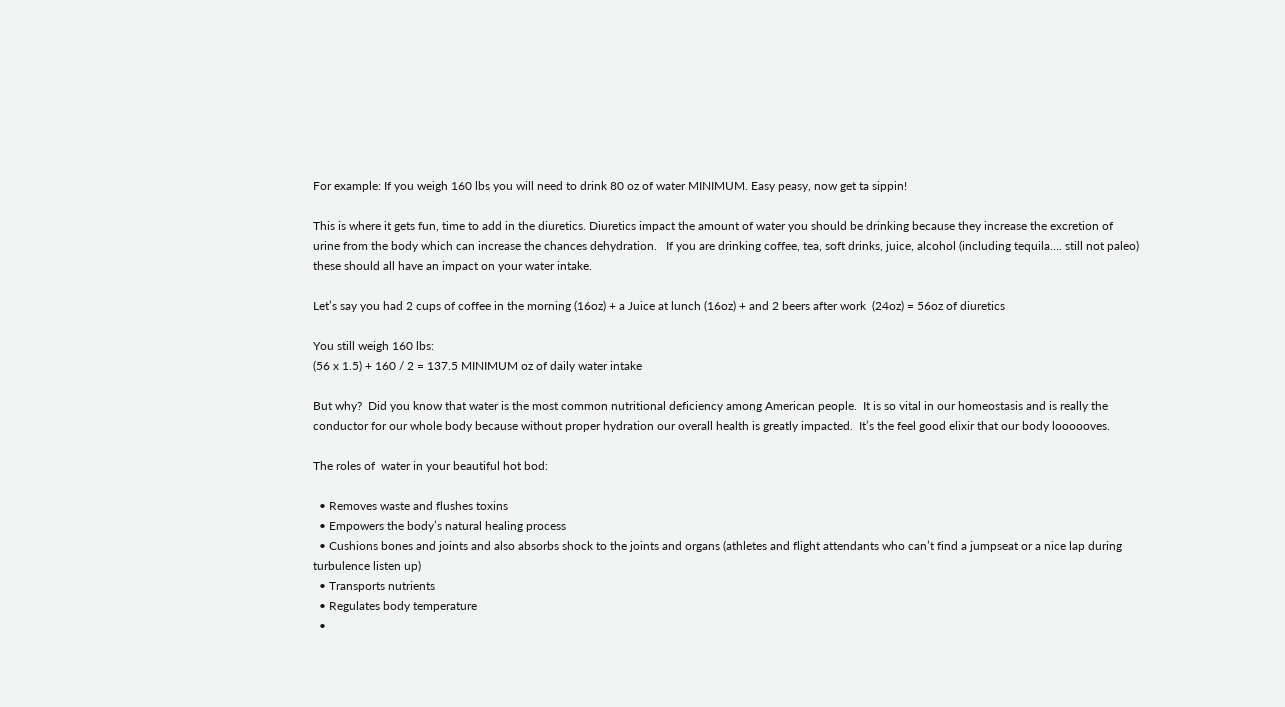For example: If you weigh 160 lbs you will need to drink 80 oz of water MINIMUM. Easy peasy, now get ta sippin!

This is where it gets fun, time to add in the diuretics. Diuretics impact the amount of water you should be drinking because they increase the excretion of urine from the body which can increase the chances dehydration.   If you are drinking coffee, tea, soft drinks, juice, alcohol (including tequila…. still not paleo) these should all have an impact on your water intake.

Let’s say you had 2 cups of coffee in the morning (16oz) + a Juice at lunch (16oz) + and 2 beers after work  (24oz) = 56oz of diuretics

You still weigh 160 lbs:
(56 x 1.5) + 160 / 2 = 137.5 MINIMUM oz of daily water intake

But why?  Did you know that water is the most common nutritional deficiency among American people.  It is so vital in our homeostasis and is really the conductor for our whole body because without proper hydration our overall health is greatly impacted.  It’s the feel good elixir that our body loooooves.

The roles of  water in your beautiful hot bod:

  • Removes waste and flushes toxins
  • Empowers the body’s natural healing process
  • Cushions bones and joints and also absorbs shock to the joints and organs (athletes and flight attendants who can’t find a jumpseat or a nice lap during turbulence listen up)
  • Transports nutrients
  • Regulates body temperature
  •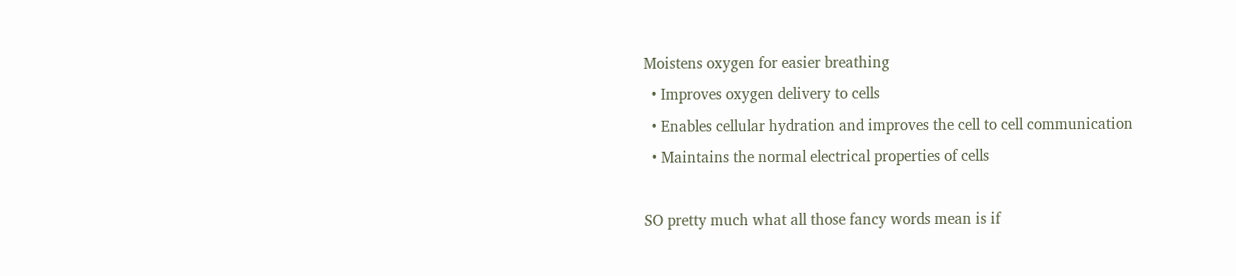Moistens oxygen for easier breathing
  • Improves oxygen delivery to cells
  • Enables cellular hydration and improves the cell to cell communication
  • Maintains the normal electrical properties of cells

SO pretty much what all those fancy words mean is if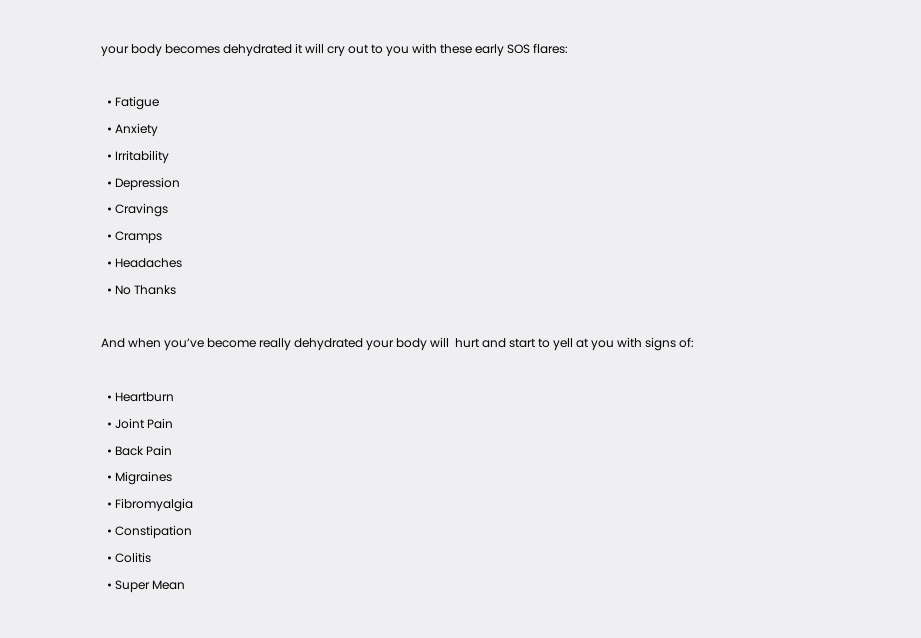your body becomes dehydrated it will cry out to you with these early SOS flares:

  • Fatigue
  • Anxiety
  • Irritability
  • Depression
  • Cravings
  • Cramps
  • Headaches
  • No Thanks

And when you’ve become really dehydrated your body will  hurt and start to yell at you with signs of:

  • Heartburn
  • Joint Pain
  • Back Pain
  • Migraines
  • Fibromyalgia
  • Constipation
  • Colitis
  • Super Mean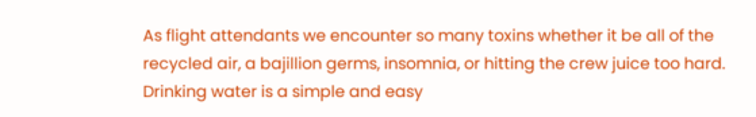As flight attendants we encounter so many toxins whether it be all of the recycled air, a bajillion germs, insomnia, or hitting the crew juice too hard. Drinking water is a simple and easy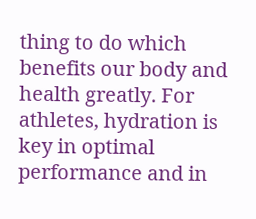thing to do which benefits our body and health greatly. For athletes, hydration is key in optimal performance and in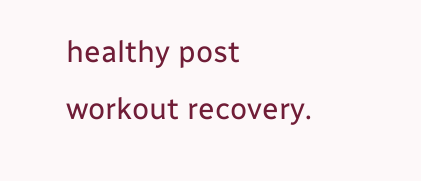healthy post workout recovery.